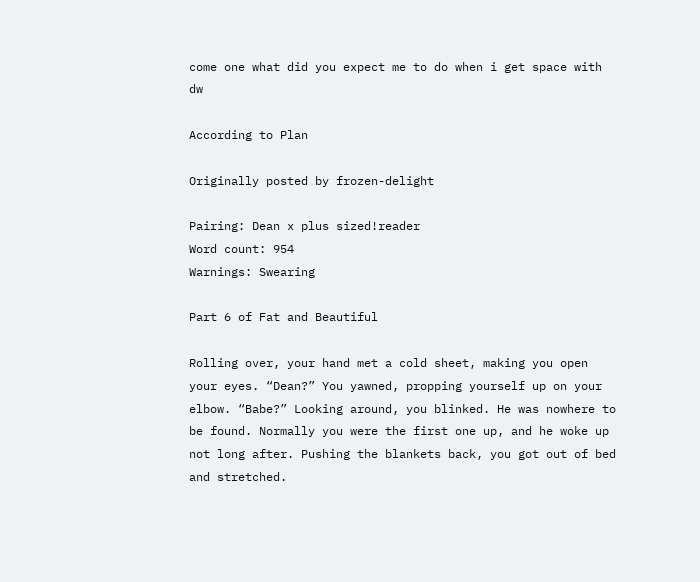come one what did you expect me to do when i get space with dw

According to Plan

Originally posted by frozen-delight

Pairing: Dean x plus sized!reader
Word count: 954
Warnings: Swearing

Part 6 of Fat and Beautiful

Rolling over, your hand met a cold sheet, making you open your eyes. “Dean?” You yawned, propping yourself up on your elbow. “Babe?” Looking around, you blinked. He was nowhere to be found. Normally you were the first one up, and he woke up not long after. Pushing the blankets back, you got out of bed and stretched.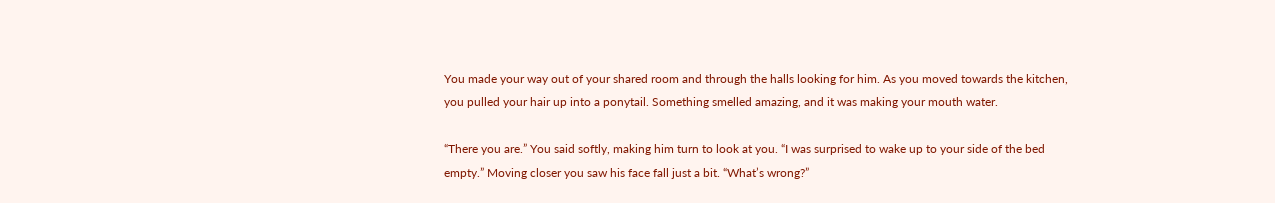You made your way out of your shared room and through the halls looking for him. As you moved towards the kitchen, you pulled your hair up into a ponytail. Something smelled amazing, and it was making your mouth water.

“There you are.” You said softly, making him turn to look at you. “I was surprised to wake up to your side of the bed empty.” Moving closer you saw his face fall just a bit. “What’s wrong?”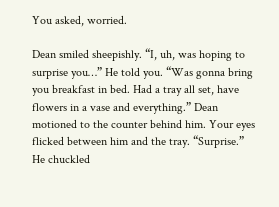You asked, worried.

Dean smiled sheepishly. “I, uh, was hoping to surprise you…” He told you. “Was gonna bring you breakfast in bed. Had a tray all set, have flowers in a vase and everything.” Dean motioned to the counter behind him. Your eyes flicked between him and the tray. “Surprise.” He chuckled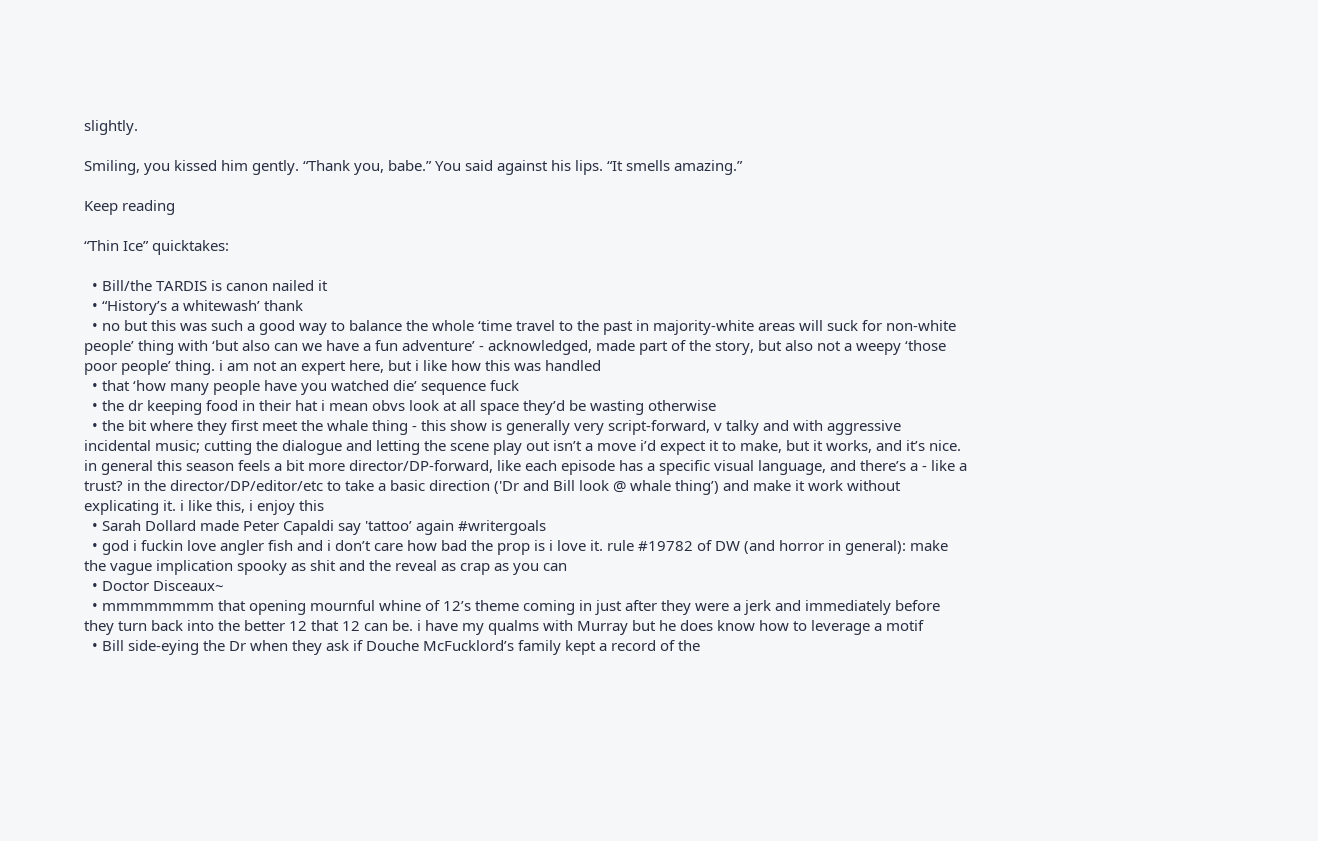slightly.

Smiling, you kissed him gently. “Thank you, babe.” You said against his lips. “It smells amazing.”

Keep reading

“Thin Ice” quicktakes:

  • Bill/the TARDIS is canon nailed it
  • “History’s a whitewash’ thank
  • no but this was such a good way to balance the whole ‘time travel to the past in majority-white areas will suck for non-white people’ thing with ‘but also can we have a fun adventure’ - acknowledged, made part of the story, but also not a weepy ‘those poor people’ thing. i am not an expert here, but i like how this was handled
  • that ‘how many people have you watched die’ sequence fuck
  • the dr keeping food in their hat i mean obvs look at all space they’d be wasting otherwise
  • the bit where they first meet the whale thing - this show is generally very script-forward, v talky and with aggressive incidental music; cutting the dialogue and letting the scene play out isn’t a move i’d expect it to make, but it works, and it’s nice. in general this season feels a bit more director/DP-forward, like each episode has a specific visual language, and there’s a - like a trust? in the director/DP/editor/etc to take a basic direction ('Dr and Bill look @ whale thing’) and make it work without explicating it. i like this, i enjoy this
  • Sarah Dollard made Peter Capaldi say 'tattoo’ again #writergoals
  • god i fuckin love angler fish and i don’t care how bad the prop is i love it. rule #19782 of DW (and horror in general): make the vague implication spooky as shit and the reveal as crap as you can
  • Doctor Disceaux~
  • mmmmmmmm that opening mournful whine of 12’s theme coming in just after they were a jerk and immediately before they turn back into the better 12 that 12 can be. i have my qualms with Murray but he does know how to leverage a motif
  • Bill side-eying the Dr when they ask if Douche McFucklord’s family kept a record of the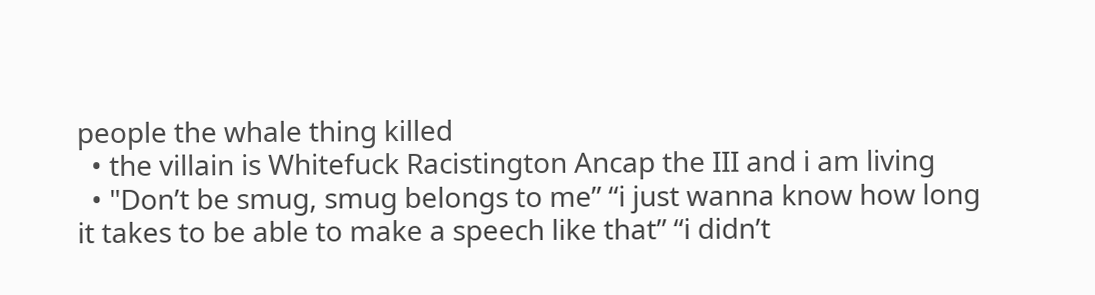people the whale thing killed
  • the villain is Whitefuck Racistington Ancap the III and i am living
  • "Don’t be smug, smug belongs to me” “i just wanna know how long it takes to be able to make a speech like that” “i didn’t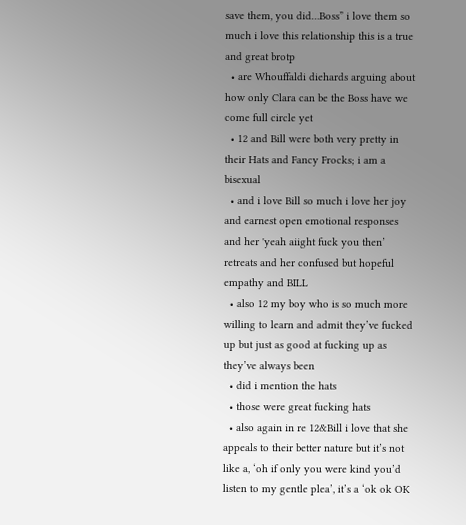save them, you did…Boss” i love them so much i love this relationship this is a true and great brotp
  • are Whouffaldi diehards arguing about how only Clara can be the Boss have we come full circle yet
  • 12 and Bill were both very pretty in their Hats and Fancy Frocks; i am a bisexual
  • and i love Bill so much i love her joy and earnest open emotional responses and her 'yeah aiight fuck you then’ retreats and her confused but hopeful empathy and BILL
  • also 12 my boy who is so much more willing to learn and admit they’ve fucked up but just as good at fucking up as they’ve always been
  • did i mention the hats
  • those were great fucking hats
  • also again in re 12&Bill i love that she appeals to their better nature but it’s not like a, ‘oh if only you were kind you’d listen to my gentle plea’, it’s a ‘ok ok OK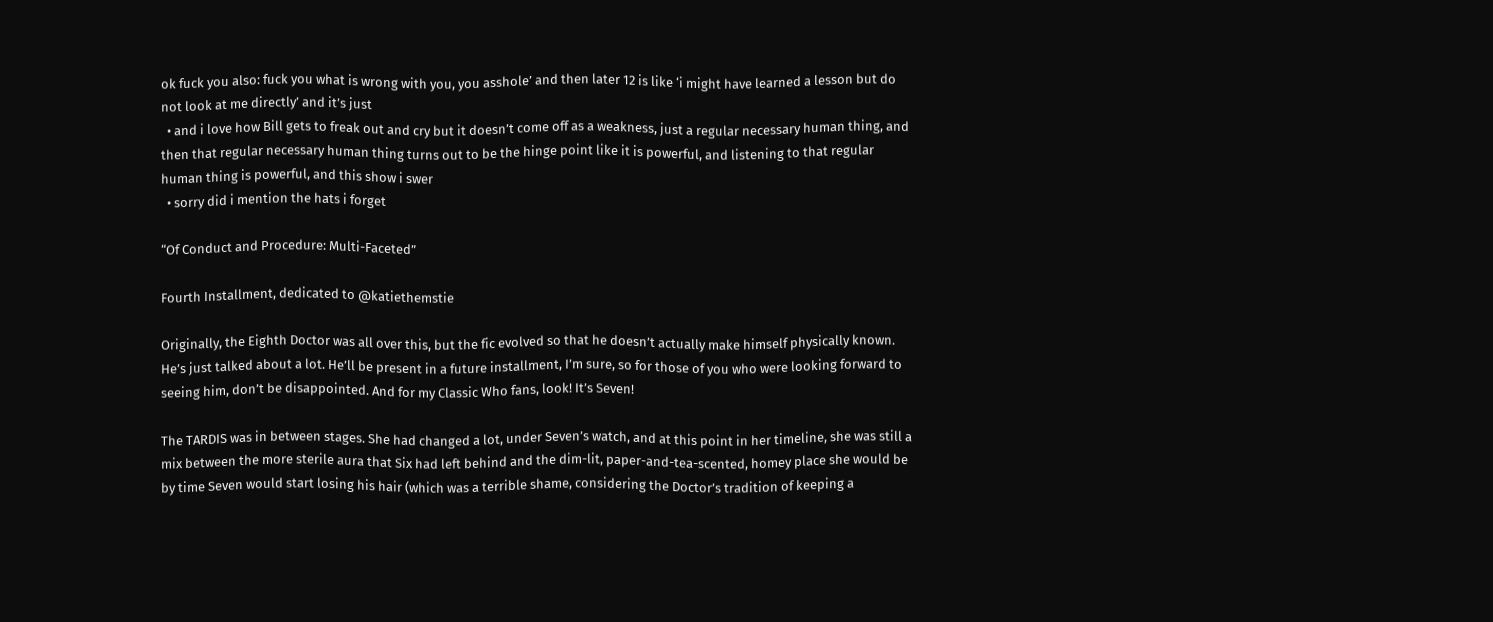ok fuck you also: fuck you what is wrong with you, you asshole’ and then later 12 is like ‘i might have learned a lesson but do not look at me directly’ and it’s just
  • and i love how Bill gets to freak out and cry but it doesn’t come off as a weakness, just a regular necessary human thing, and then that regular necessary human thing turns out to be the hinge point like it is powerful, and listening to that regular human thing is powerful, and this show i swer
  • sorry did i mention the hats i forget

“Of Conduct and Procedure: Multi-Faceted”

Fourth Installment, dedicated to @katiethemstie

Originally, the Eighth Doctor was all over this, but the fic evolved so that he doesn’t actually make himself physically known. He’s just talked about a lot. He’ll be present in a future installment, I’m sure, so for those of you who were looking forward to seeing him, don’t be disappointed. And for my Classic Who fans, look! It’s Seven!

The TARDIS was in between stages. She had changed a lot, under Seven’s watch, and at this point in her timeline, she was still a mix between the more sterile aura that Six had left behind and the dim-lit, paper-and-tea-scented, homey place she would be by time Seven would start losing his hair (which was a terrible shame, considering the Doctor’s tradition of keeping a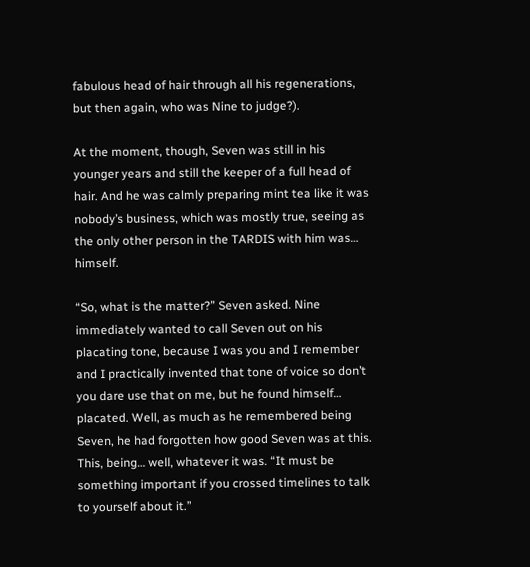fabulous head of hair through all his regenerations, but then again, who was Nine to judge?).

At the moment, though, Seven was still in his younger years and still the keeper of a full head of hair. And he was calmly preparing mint tea like it was nobody’s business, which was mostly true, seeing as the only other person in the TARDIS with him was… himself.

“So, what is the matter?” Seven asked. Nine immediately wanted to call Seven out on his placating tone, because I was you and I remember and I practically invented that tone of voice so don’t you dare use that on me, but he found himself… placated. Well, as much as he remembered being Seven, he had forgotten how good Seven was at this. This, being… well, whatever it was. “It must be something important if you crossed timelines to talk to yourself about it.”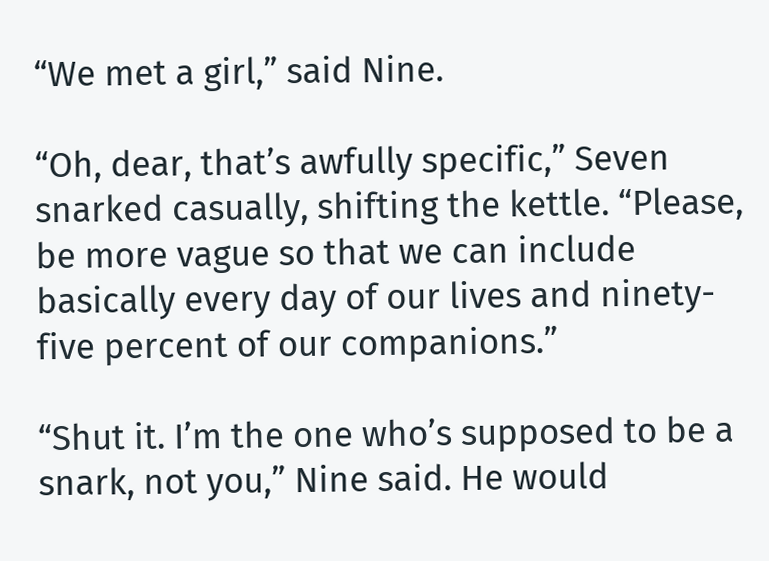“We met a girl,” said Nine.

“Oh, dear, that’s awfully specific,” Seven snarked casually, shifting the kettle. “Please, be more vague so that we can include basically every day of our lives and ninety-five percent of our companions.”

“Shut it. I’m the one who’s supposed to be a snark, not you,” Nine said. He would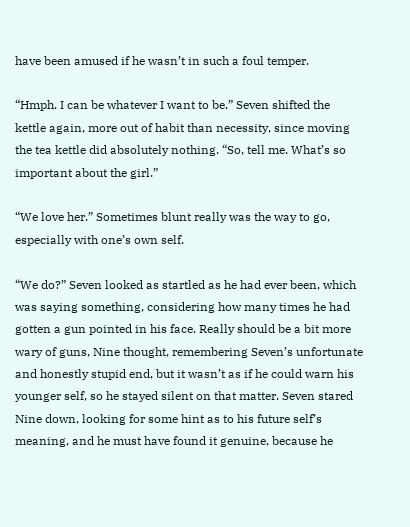have been amused if he wasn’t in such a foul temper.

“Hmph. I can be whatever I want to be.” Seven shifted the kettle again, more out of habit than necessity, since moving the tea kettle did absolutely nothing. “So, tell me. What’s so important about the girl.”

“We love her.” Sometimes blunt really was the way to go, especially with one’s own self.

“We do?” Seven looked as startled as he had ever been, which was saying something, considering how many times he had gotten a gun pointed in his face. Really should be a bit more wary of guns, Nine thought, remembering Seven’s unfortunate and honestly stupid end, but it wasn’t as if he could warn his younger self, so he stayed silent on that matter. Seven stared Nine down, looking for some hint as to his future self’s meaning, and he must have found it genuine, because he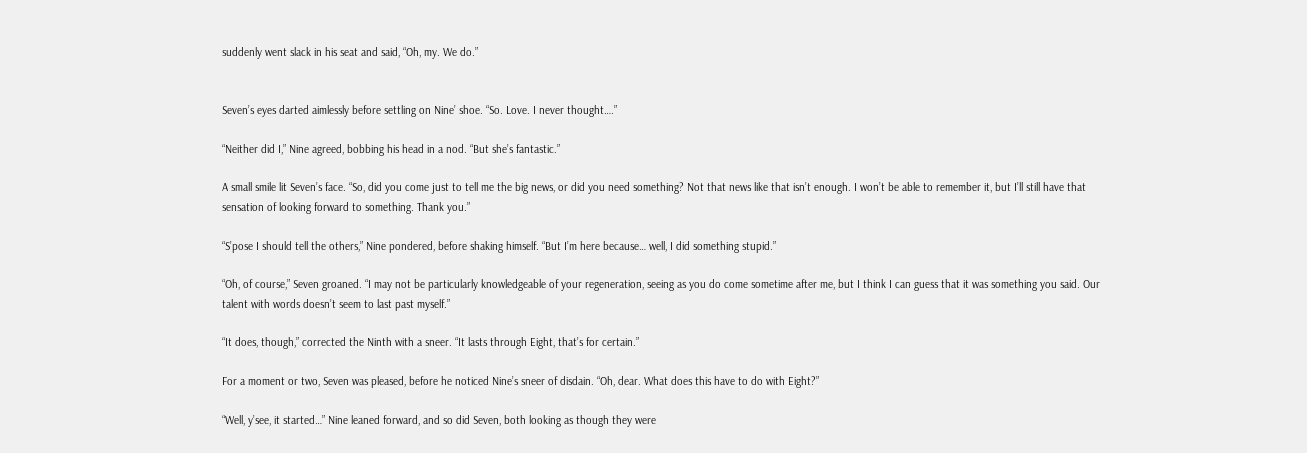suddenly went slack in his seat and said, “Oh, my. We do.”


Seven’s eyes darted aimlessly before settling on Nine’ shoe. “So. Love. I never thought….”

“Neither did I,” Nine agreed, bobbing his head in a nod. “But she’s fantastic.”

A small smile lit Seven’s face. “So, did you come just to tell me the big news, or did you need something? Not that news like that isn’t enough. I won’t be able to remember it, but I’ll still have that sensation of looking forward to something. Thank you.”

“S’pose I should tell the others,” Nine pondered, before shaking himself. “But I’m here because… well, I did something stupid.”

“Oh, of course,” Seven groaned. “I may not be particularly knowledgeable of your regeneration, seeing as you do come sometime after me, but I think I can guess that it was something you said. Our talent with words doesn’t seem to last past myself.”

“It does, though,” corrected the Ninth with a sneer. “It lasts through Eight, that’s for certain.”

For a moment or two, Seven was pleased, before he noticed Nine’s sneer of disdain. “Oh, dear. What does this have to do with Eight?”

“Well, y’see, it started…” Nine leaned forward, and so did Seven, both looking as though they were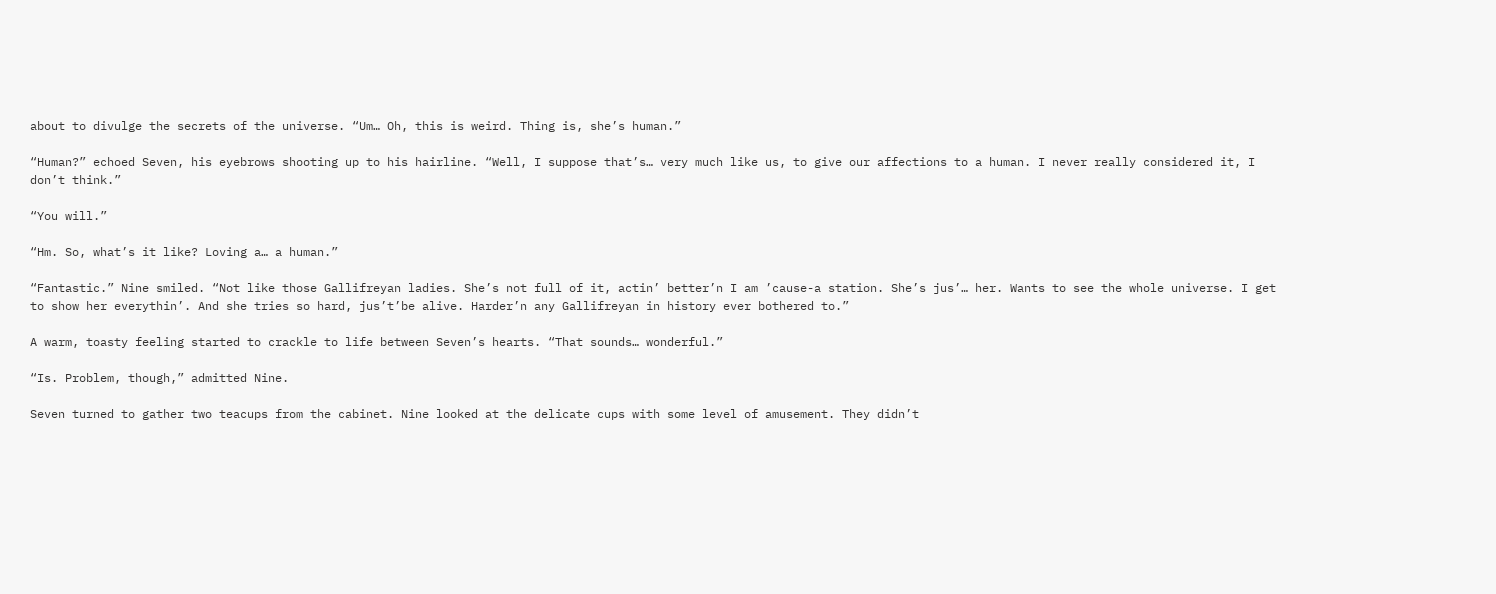about to divulge the secrets of the universe. “Um… Oh, this is weird. Thing is, she’s human.”

“Human?” echoed Seven, his eyebrows shooting up to his hairline. “Well, I suppose that’s… very much like us, to give our affections to a human. I never really considered it, I don’t think.”

“You will.”

“Hm. So, what’s it like? Loving a… a human.”

“Fantastic.” Nine smiled. “Not like those Gallifreyan ladies. She’s not full of it, actin’ better’n I am ’cause-a station. She’s jus’… her. Wants to see the whole universe. I get to show her everythin’. And she tries so hard, jus’t’be alive. Harder’n any Gallifreyan in history ever bothered to.”

A warm, toasty feeling started to crackle to life between Seven’s hearts. “That sounds… wonderful.”

“Is. Problem, though,” admitted Nine.

Seven turned to gather two teacups from the cabinet. Nine looked at the delicate cups with some level of amusement. They didn’t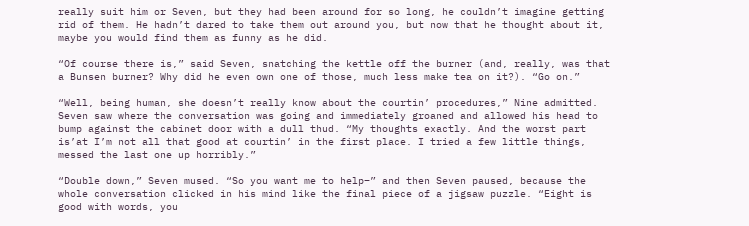really suit him or Seven, but they had been around for so long, he couldn’t imagine getting rid of them. He hadn’t dared to take them out around you, but now that he thought about it, maybe you would find them as funny as he did.

“Of course there is,” said Seven, snatching the kettle off the burner (and, really, was that a Bunsen burner? Why did he even own one of those, much less make tea on it?). “Go on.”

“Well, being human, she doesn’t really know about the courtin’ procedures,” Nine admitted. Seven saw where the conversation was going and immediately groaned and allowed his head to bump against the cabinet door with a dull thud. “My thoughts exactly. And the worst part is’at I’m not all that good at courtin’ in the first place. I tried a few little things, messed the last one up horribly.”

“Double down,” Seven mused. “So you want me to help–” and then Seven paused, because the whole conversation clicked in his mind like the final piece of a jigsaw puzzle. “Eight is good with words, you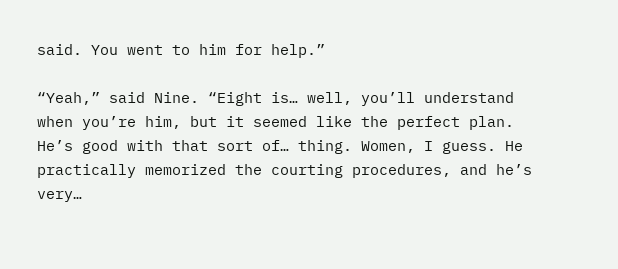said. You went to him for help.”

“Yeah,” said Nine. “Eight is… well, you’ll understand when you’re him, but it seemed like the perfect plan. He’s good with that sort of… thing. Women, I guess. He practically memorized the courting procedures, and he’s very…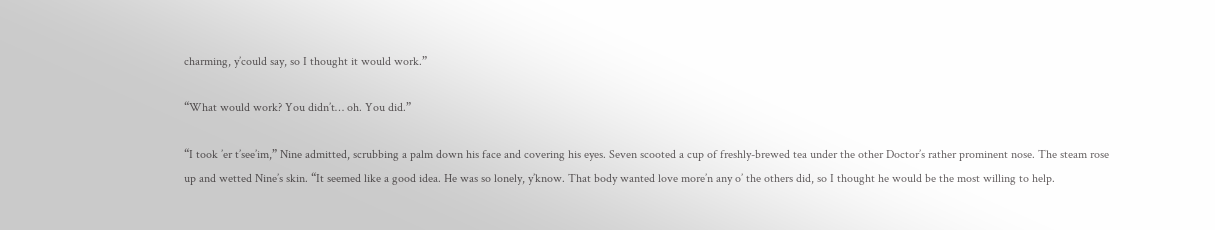charming, y’could say, so I thought it would work.”

“What would work? You didn’t… oh. You did.”

“I took ’er t’see’im,” Nine admitted, scrubbing a palm down his face and covering his eyes. Seven scooted a cup of freshly-brewed tea under the other Doctor’s rather prominent nose. The steam rose up and wetted Nine’s skin. “It seemed like a good idea. He was so lonely, y’know. That body wanted love more’n any o’ the others did, so I thought he would be the most willing to help.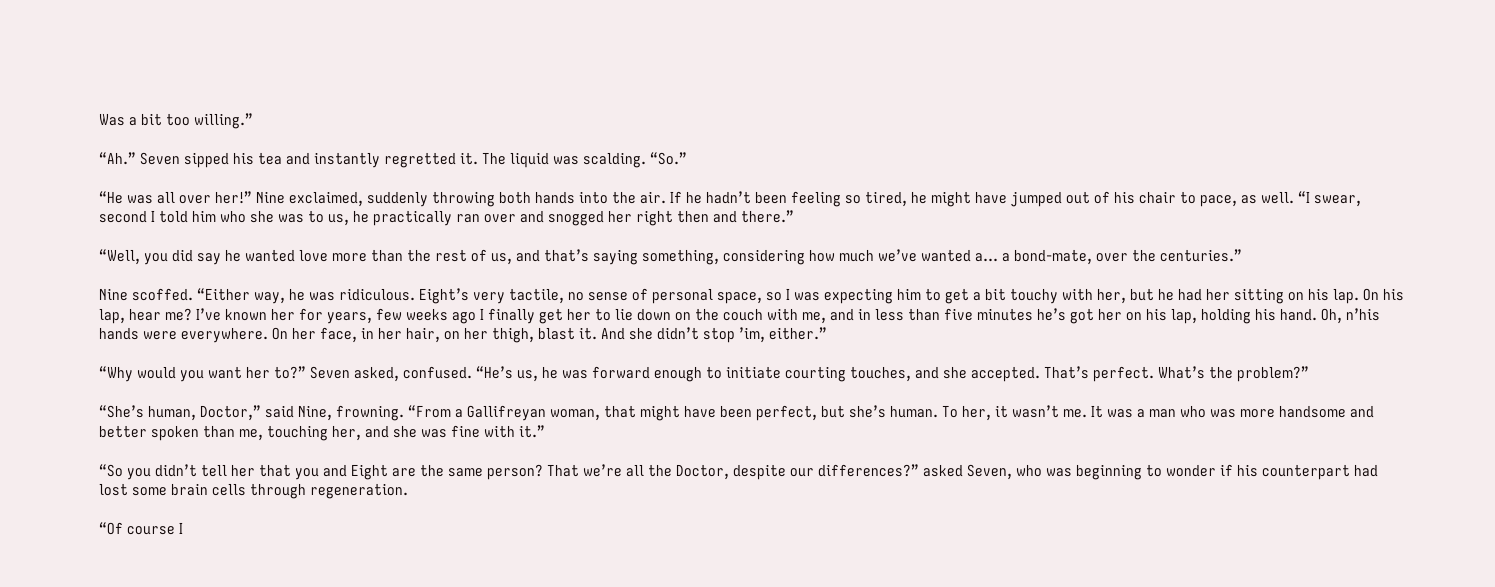Was a bit too willing.”

“Ah.” Seven sipped his tea and instantly regretted it. The liquid was scalding. “So.”

“He was all over her!” Nine exclaimed, suddenly throwing both hands into the air. If he hadn’t been feeling so tired, he might have jumped out of his chair to pace, as well. “I swear, second I told him who she was to us, he practically ran over and snogged her right then and there.”

“Well, you did say he wanted love more than the rest of us, and that’s saying something, considering how much we’ve wanted a… a bond-mate, over the centuries.”

Nine scoffed. “Either way, he was ridiculous. Eight’s very tactile, no sense of personal space, so I was expecting him to get a bit touchy with her, but he had her sitting on his lap. On his lap, hear me? I’ve known her for years, few weeks ago I finally get her to lie down on the couch with me, and in less than five minutes he’s got her on his lap, holding his hand. Oh, n’his hands were everywhere. On her face, in her hair, on her thigh, blast it. And she didn’t stop ’im, either.”

“Why would you want her to?” Seven asked, confused. “He’s us, he was forward enough to initiate courting touches, and she accepted. That’s perfect. What’s the problem?”

“She’s human, Doctor,” said Nine, frowning. “From a Gallifreyan woman, that might have been perfect, but she’s human. To her, it wasn’t me. It was a man who was more handsome and better spoken than me, touching her, and she was fine with it.”

“So you didn’t tell her that you and Eight are the same person? That we’re all the Doctor, despite our differences?” asked Seven, who was beginning to wonder if his counterpart had lost some brain cells through regeneration.

“Of course I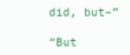did, but–”

“But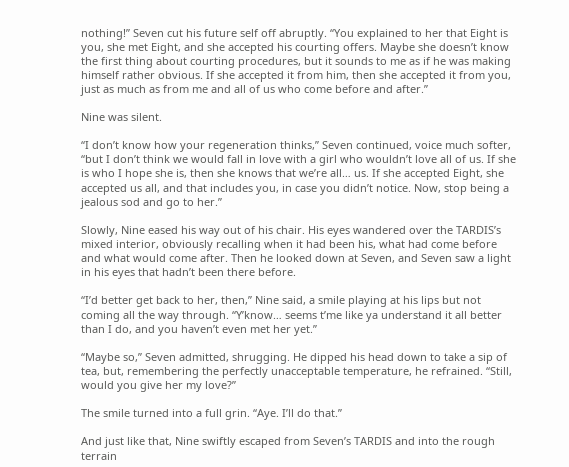nothing!” Seven cut his future self off abruptly. “You explained to her that Eight is you, she met Eight, and she accepted his courting offers. Maybe she doesn’t know the first thing about courting procedures, but it sounds to me as if he was making himself rather obvious. If she accepted it from him, then she accepted it from you, just as much as from me and all of us who come before and after.”

Nine was silent.

“I don’t know how your regeneration thinks,” Seven continued, voice much softer, “but I don’t think we would fall in love with a girl who wouldn’t love all of us. If she is who I hope she is, then she knows that we’re all… us. If she accepted Eight, she accepted us all, and that includes you, in case you didn’t notice. Now, stop being a jealous sod and go to her.”

Slowly, Nine eased his way out of his chair. His eyes wandered over the TARDIS’s mixed interior, obviously recalling when it had been his, what had come before and what would come after. Then he looked down at Seven, and Seven saw a light in his eyes that hadn’t been there before.

“I’d better get back to her, then,” Nine said, a smile playing at his lips but not coming all the way through. “Y’know… seems t’me like ya understand it all better than I do, and you haven’t even met her yet.”

“Maybe so,” Seven admitted, shrugging. He dipped his head down to take a sip of tea, but, remembering the perfectly unacceptable temperature, he refrained. “Still, would you give her my love?”

The smile turned into a full grin. “Aye. I’ll do that.”

And just like that, Nine swiftly escaped from Seven’s TARDIS and into the rough terrain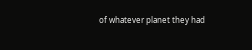of whatever planet they had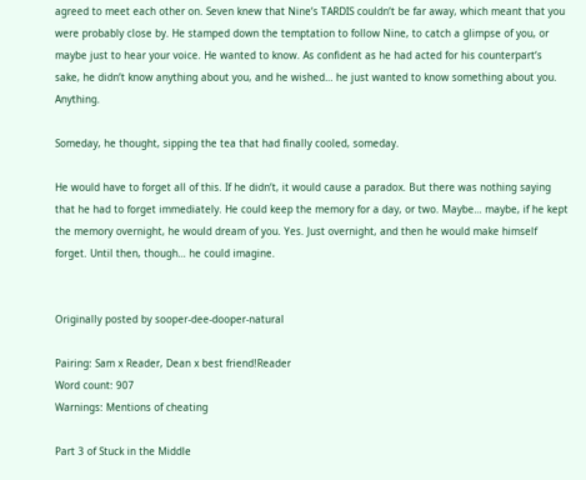agreed to meet each other on. Seven knew that Nine’s TARDIS couldn’t be far away, which meant that you were probably close by. He stamped down the temptation to follow Nine, to catch a glimpse of you, or maybe just to hear your voice. He wanted to know. As confident as he had acted for his counterpart’s sake, he didn’t know anything about you, and he wished… he just wanted to know something about you. Anything.

Someday, he thought, sipping the tea that had finally cooled, someday.

He would have to forget all of this. If he didn’t, it would cause a paradox. But there was nothing saying that he had to forget immediately. He could keep the memory for a day, or two. Maybe… maybe, if he kept the memory overnight, he would dream of you. Yes. Just overnight, and then he would make himself forget. Until then, though… he could imagine.


Originally posted by sooper-dee-dooper-natural

Pairing: Sam x Reader, Dean x best friend!Reader
Word count: 907
Warnings: Mentions of cheating

Part 3 of Stuck in the Middle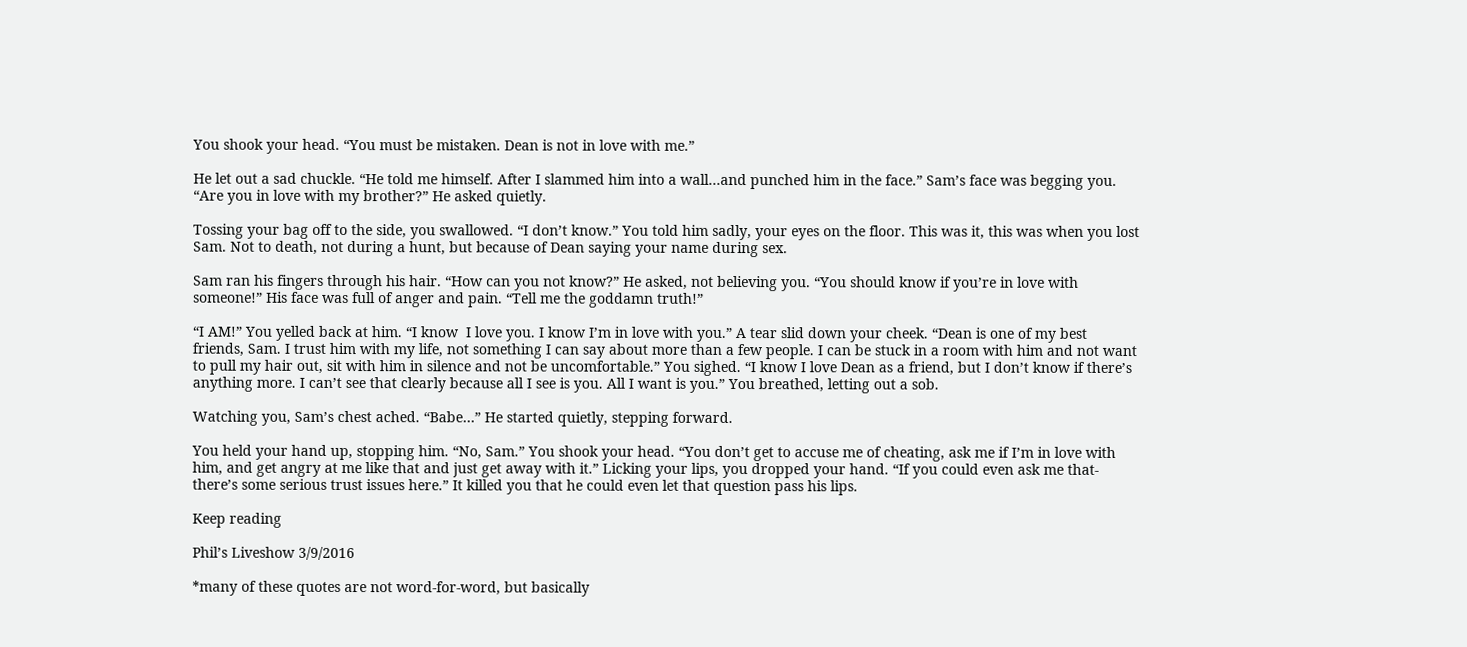You shook your head. “You must be mistaken. Dean is not in love with me.”

He let out a sad chuckle. “He told me himself. After I slammed him into a wall…and punched him in the face.” Sam’s face was begging you. “Are you in love with my brother?” He asked quietly.

Tossing your bag off to the side, you swallowed. “I don’t know.” You told him sadly, your eyes on the floor. This was it, this was when you lost Sam. Not to death, not during a hunt, but because of Dean saying your name during sex.

Sam ran his fingers through his hair. “How can you not know?” He asked, not believing you. “You should know if you’re in love with someone!” His face was full of anger and pain. “Tell me the goddamn truth!”

“I AM!” You yelled back at him. “I know  I love you. I know I’m in love with you.” A tear slid down your cheek. “Dean is one of my best friends, Sam. I trust him with my life, not something I can say about more than a few people. I can be stuck in a room with him and not want to pull my hair out, sit with him in silence and not be uncomfortable.” You sighed. “I know I love Dean as a friend, but I don’t know if there’s anything more. I can’t see that clearly because all I see is you. All I want is you.” You breathed, letting out a sob.

Watching you, Sam’s chest ached. “Babe…” He started quietly, stepping forward.

You held your hand up, stopping him. “No, Sam.” You shook your head. “You don’t get to accuse me of cheating, ask me if I’m in love with him, and get angry at me like that and just get away with it.” Licking your lips, you dropped your hand. “If you could even ask me that- there’s some serious trust issues here.” It killed you that he could even let that question pass his lips.

Keep reading

Phil’s Liveshow 3/9/2016

*many of these quotes are not word-for-word, but basically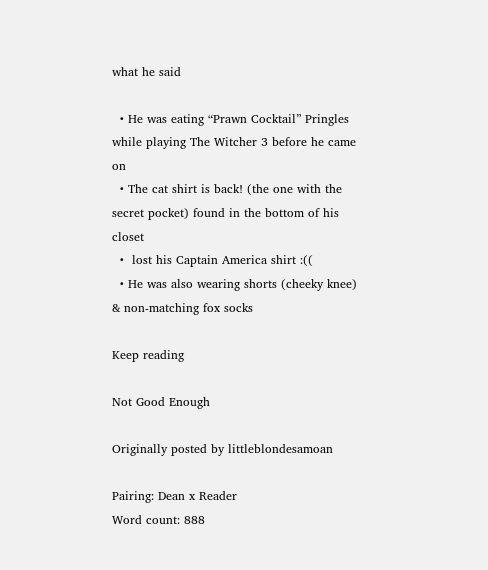what he said

  • He was eating “Prawn Cocktail” Pringles while playing The Witcher 3 before he came on
  • The cat shirt is back! (the one with the secret pocket) found in the bottom of his closet
  •  lost his Captain America shirt :((
  • He was also wearing shorts (cheeky knee) & non-matching fox socks

Keep reading

Not Good Enough

Originally posted by littleblondesamoan

Pairing: Dean x Reader
Word count: 888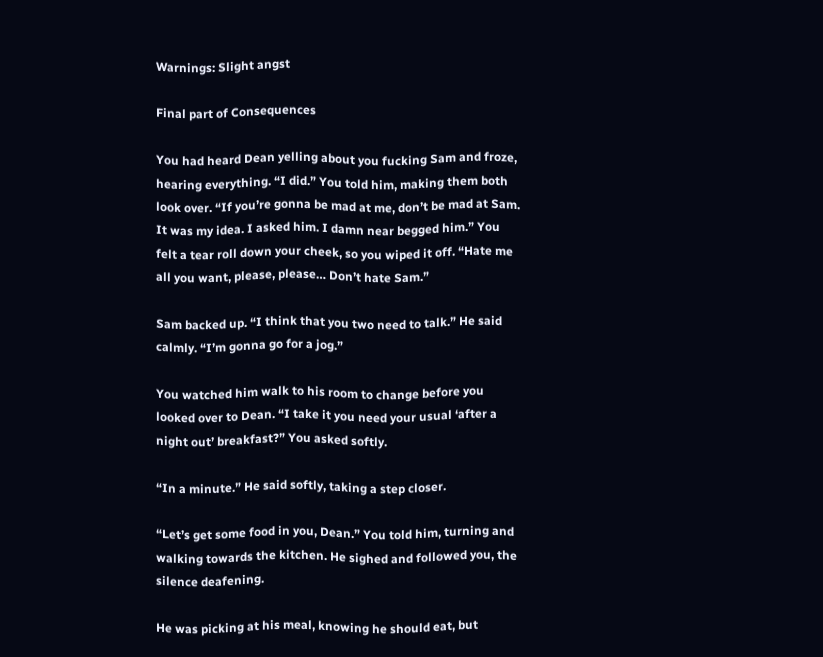Warnings: Slight angst

Final part of Consequences

You had heard Dean yelling about you fucking Sam and froze, hearing everything. “I did.” You told him, making them both look over. “If you’re gonna be mad at me, don’t be mad at Sam. It was my idea. I asked him. I damn near begged him.” You felt a tear roll down your cheek, so you wiped it off. “Hate me all you want, please, please… Don’t hate Sam.”

Sam backed up. “I think that you two need to talk.” He said calmly. “I’m gonna go for a jog.”

You watched him walk to his room to change before you looked over to Dean. “I take it you need your usual ‘after a night out’ breakfast?” You asked softly.

“In a minute.” He said softly, taking a step closer.

“Let’s get some food in you, Dean.” You told him, turning and walking towards the kitchen. He sighed and followed you, the silence deafening.

He was picking at his meal, knowing he should eat, but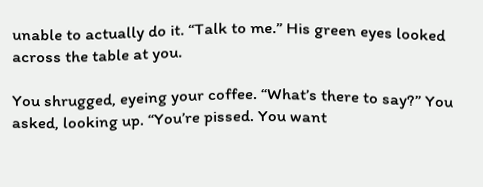unable to actually do it. “Talk to me.” His green eyes looked across the table at you.

You shrugged, eyeing your coffee. “What’s there to say?” You asked, looking up. “You’re pissed. You want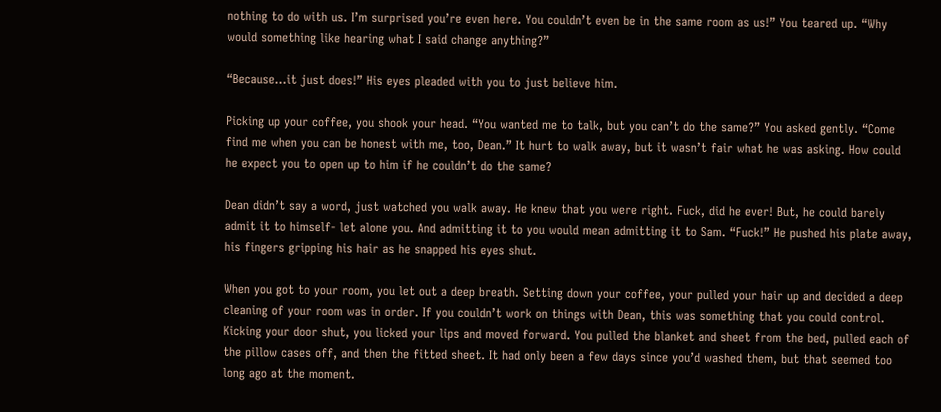nothing to do with us. I’m surprised you’re even here. You couldn’t even be in the same room as us!” You teared up. “Why would something like hearing what I said change anything?”

“Because…it just does!” His eyes pleaded with you to just believe him.

Picking up your coffee, you shook your head. “You wanted me to talk, but you can’t do the same?” You asked gently. “Come find me when you can be honest with me, too, Dean.” It hurt to walk away, but it wasn’t fair what he was asking. How could he expect you to open up to him if he couldn’t do the same?

Dean didn’t say a word, just watched you walk away. He knew that you were right. Fuck, did he ever! But, he could barely admit it to himself- let alone you. And admitting it to you would mean admitting it to Sam. “Fuck!” He pushed his plate away, his fingers gripping his hair as he snapped his eyes shut.

When you got to your room, you let out a deep breath. Setting down your coffee, your pulled your hair up and decided a deep cleaning of your room was in order. If you couldn’t work on things with Dean, this was something that you could control. Kicking your door shut, you licked your lips and moved forward. You pulled the blanket and sheet from the bed, pulled each of the pillow cases off, and then the fitted sheet. It had only been a few days since you’d washed them, but that seemed too long ago at the moment.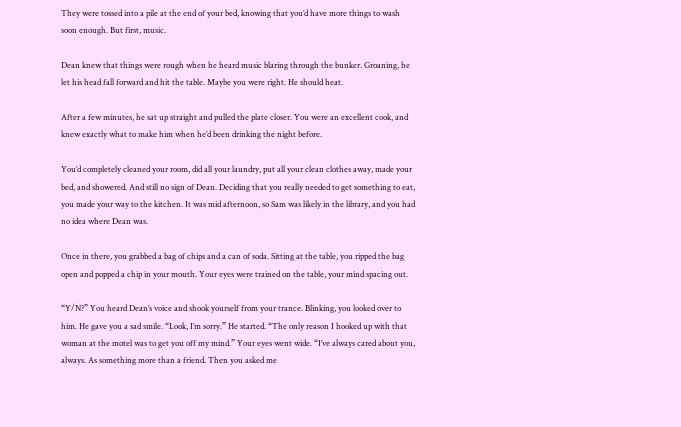They were tossed into a pile at the end of your bed, knowing that you’d have more things to wash soon enough. But first, music.

Dean knew that things were rough when he heard music blaring through the bunker. Groaning, he let his head fall forward and hit the table. Maybe you were right. He should heat.

After a few minutes, he sat up straight and pulled the plate closer. You were an excellent cook, and knew exactly what to make him when he’d been drinking the night before.

You’d completely cleaned your room, did all your laundry, put all your clean clothes away, made your bed, and showered. And still no sign of Dean. Deciding that you really needed to get something to eat, you made your way to the kitchen. It was mid afternoon, so Sam was likely in the library, and you had no idea where Dean was.

Once in there, you grabbed a bag of chips and a can of soda. Sitting at the table, you ripped the bag open and popped a chip in your mouth. Your eyes were trained on the table, your mind spacing out.

“Y/N?” You heard Dean’s voice and shook yourself from your trance. Blinking, you looked over to him. He gave you a sad smile. “Look, I’m sorry.” He started. “The only reason I hooked up with that woman at the motel was to get you off my mind.” Your eyes went wide. “I’ve always cared about you, always. As something more than a friend. Then you asked me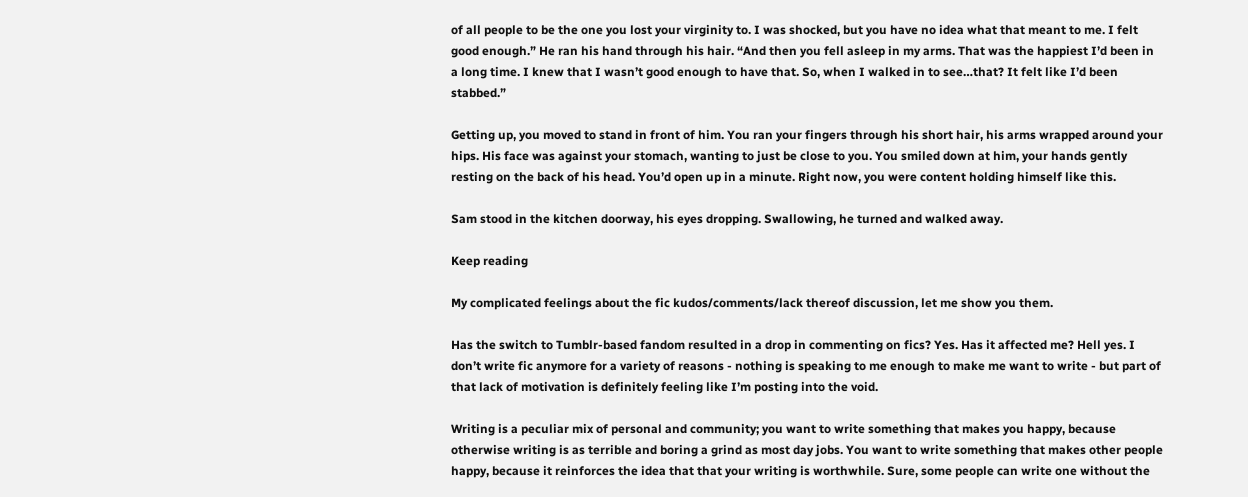of all people to be the one you lost your virginity to. I was shocked, but you have no idea what that meant to me. I felt good enough.” He ran his hand through his hair. “And then you fell asleep in my arms. That was the happiest I’d been in a long time. I knew that I wasn’t good enough to have that. So, when I walked in to see…that? It felt like I’d been stabbed.”

Getting up, you moved to stand in front of him. You ran your fingers through his short hair, his arms wrapped around your hips. His face was against your stomach, wanting to just be close to you. You smiled down at him, your hands gently resting on the back of his head. You’d open up in a minute. Right now, you were content holding himself like this.

Sam stood in the kitchen doorway, his eyes dropping. Swallowing, he turned and walked away.

Keep reading

My complicated feelings about the fic kudos/comments/lack thereof discussion, let me show you them.

Has the switch to Tumblr-based fandom resulted in a drop in commenting on fics? Yes. Has it affected me? Hell yes. I don’t write fic anymore for a variety of reasons - nothing is speaking to me enough to make me want to write - but part of that lack of motivation is definitely feeling like I’m posting into the void.

Writing is a peculiar mix of personal and community; you want to write something that makes you happy, because otherwise writing is as terrible and boring a grind as most day jobs. You want to write something that makes other people happy, because it reinforces the idea that that your writing is worthwhile. Sure, some people can write one without the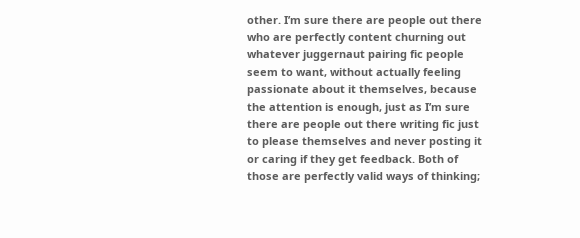other. I’m sure there are people out there who are perfectly content churning out whatever juggernaut pairing fic people seem to want, without actually feeling passionate about it themselves, because the attention is enough, just as I’m sure there are people out there writing fic just to please themselves and never posting it or caring if they get feedback. Both of those are perfectly valid ways of thinking;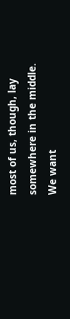most of us, though, lay somewhere in the middle. We want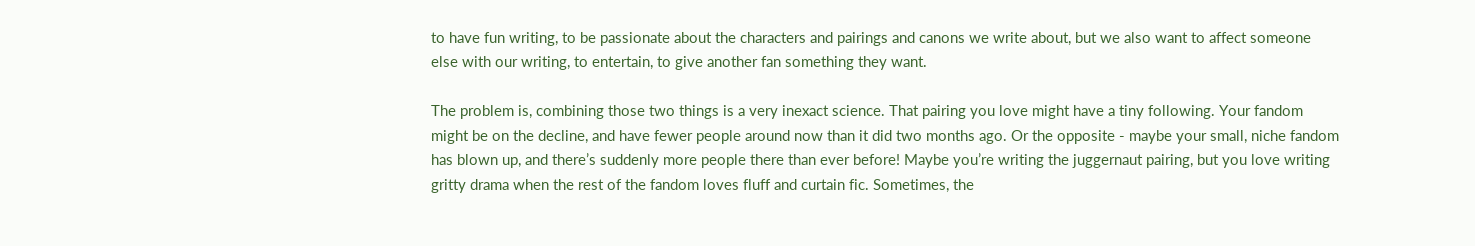to have fun writing, to be passionate about the characters and pairings and canons we write about, but we also want to affect someone else with our writing, to entertain, to give another fan something they want.

The problem is, combining those two things is a very inexact science. That pairing you love might have a tiny following. Your fandom might be on the decline, and have fewer people around now than it did two months ago. Or the opposite - maybe your small, niche fandom has blown up, and there’s suddenly more people there than ever before! Maybe you’re writing the juggernaut pairing, but you love writing gritty drama when the rest of the fandom loves fluff and curtain fic. Sometimes, the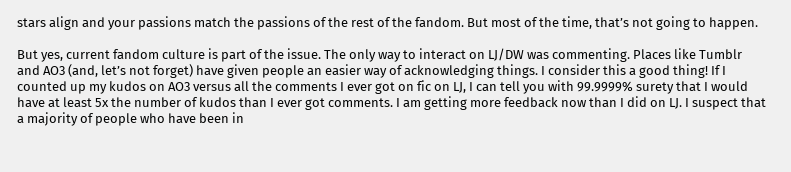stars align and your passions match the passions of the rest of the fandom. But most of the time, that’s not going to happen.

But yes, current fandom culture is part of the issue. The only way to interact on LJ/DW was commenting. Places like Tumblr and AO3 (and, let’s not forget) have given people an easier way of acknowledging things. I consider this a good thing! If I counted up my kudos on AO3 versus all the comments I ever got on fic on LJ, I can tell you with 99.9999% surety that I would have at least 5x the number of kudos than I ever got comments. I am getting more feedback now than I did on LJ. I suspect that a majority of people who have been in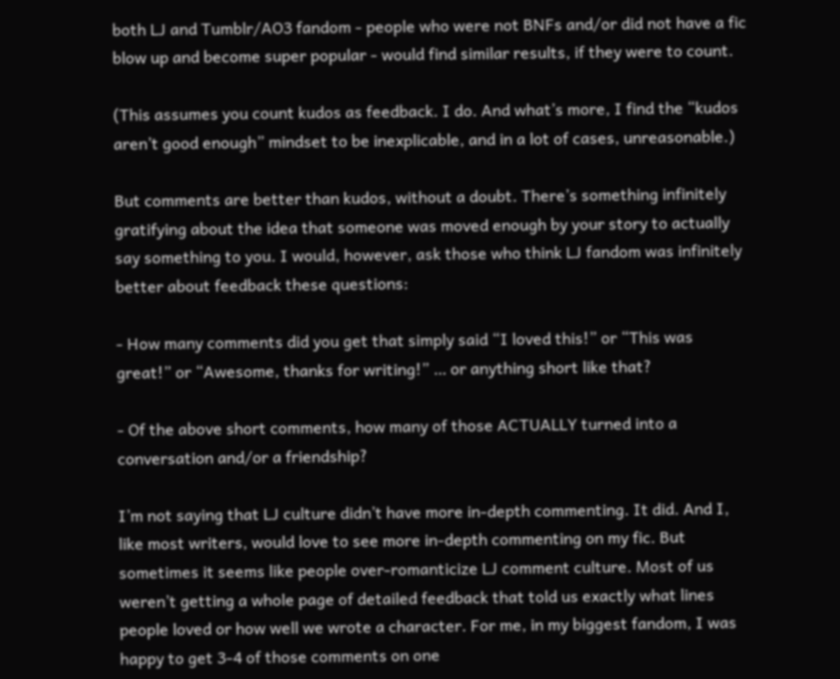both LJ and Tumblr/AO3 fandom - people who were not BNFs and/or did not have a fic blow up and become super popular - would find similar results, if they were to count.

(This assumes you count kudos as feedback. I do. And what’s more, I find the “kudos aren’t good enough” mindset to be inexplicable, and in a lot of cases, unreasonable.)

But comments are better than kudos, without a doubt. There’s something infinitely gratifying about the idea that someone was moved enough by your story to actually say something to you. I would, however, ask those who think LJ fandom was infinitely better about feedback these questions:

- How many comments did you get that simply said “I loved this!” or “This was great!” or “Awesome, thanks for writing!” … or anything short like that?

- Of the above short comments, how many of those ACTUALLY turned into a conversation and/or a friendship?

I’m not saying that LJ culture didn’t have more in-depth commenting. It did. And I, like most writers, would love to see more in-depth commenting on my fic. But sometimes it seems like people over-romanticize LJ comment culture. Most of us weren’t getting a whole page of detailed feedback that told us exactly what lines people loved or how well we wrote a character. For me, in my biggest fandom, I was happy to get 3-4 of those comments on one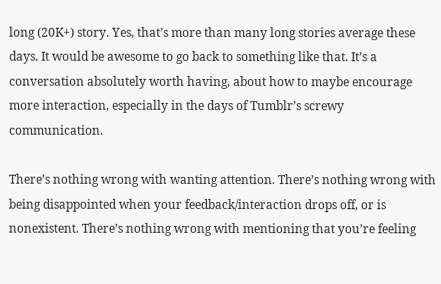long (20K+) story. Yes, that’s more than many long stories average these days. It would be awesome to go back to something like that. It’s a conversation absolutely worth having, about how to maybe encourage more interaction, especially in the days of Tumblr’s screwy communication.

There’s nothing wrong with wanting attention. There’s nothing wrong with being disappointed when your feedback/interaction drops off, or is nonexistent. There’s nothing wrong with mentioning that you’re feeling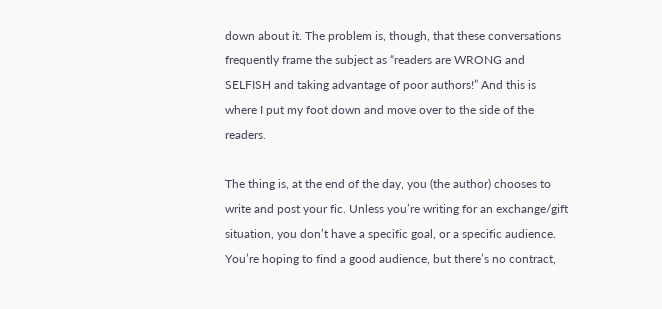down about it. The problem is, though, that these conversations frequently frame the subject as “readers are WRONG and SELFISH and taking advantage of poor authors!” And this is where I put my foot down and move over to the side of the readers.

The thing is, at the end of the day, you (the author) chooses to write and post your fic. Unless you’re writing for an exchange/gift situation, you don’t have a specific goal, or a specific audience. You’re hoping to find a good audience, but there’s no contract,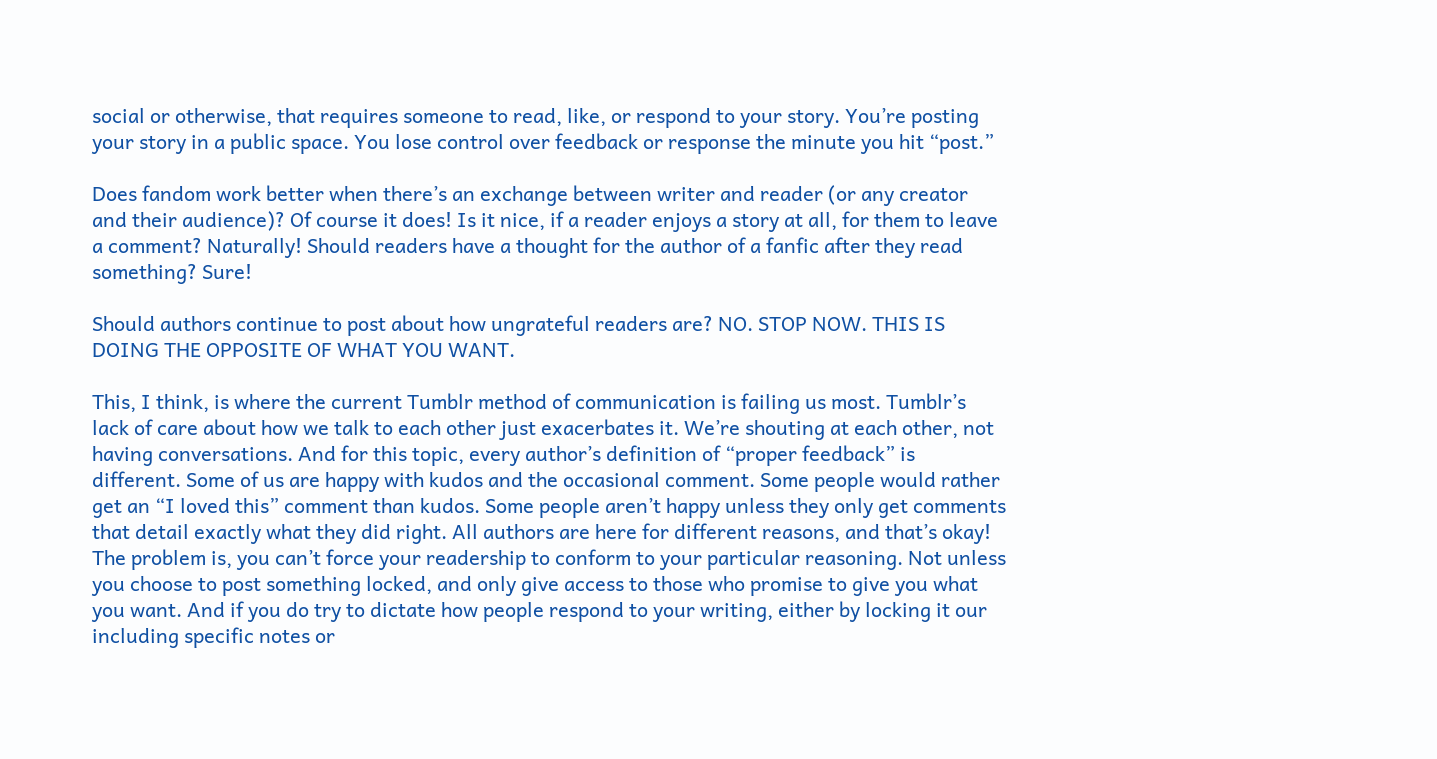social or otherwise, that requires someone to read, like, or respond to your story. You’re posting your story in a public space. You lose control over feedback or response the minute you hit “post.”

Does fandom work better when there’s an exchange between writer and reader (or any creator and their audience)? Of course it does! Is it nice, if a reader enjoys a story at all, for them to leave a comment? Naturally! Should readers have a thought for the author of a fanfic after they read something? Sure!

Should authors continue to post about how ungrateful readers are? NO. STOP NOW. THIS IS DOING THE OPPOSITE OF WHAT YOU WANT.

This, I think, is where the current Tumblr method of communication is failing us most. Tumblr’s lack of care about how we talk to each other just exacerbates it. We’re shouting at each other, not having conversations. And for this topic, every author’s definition of “proper feedback” is different. Some of us are happy with kudos and the occasional comment. Some people would rather get an “I loved this” comment than kudos. Some people aren’t happy unless they only get comments that detail exactly what they did right. All authors are here for different reasons, and that’s okay! The problem is, you can’t force your readership to conform to your particular reasoning. Not unless you choose to post something locked, and only give access to those who promise to give you what you want. And if you do try to dictate how people respond to your writing, either by locking it our including specific notes or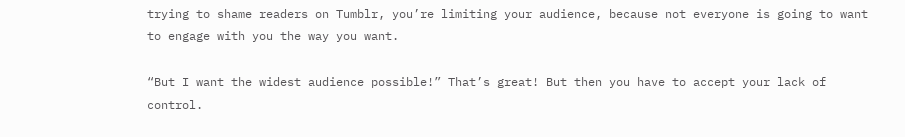trying to shame readers on Tumblr, you’re limiting your audience, because not everyone is going to want to engage with you the way you want.

“But I want the widest audience possible!” That’s great! But then you have to accept your lack of control.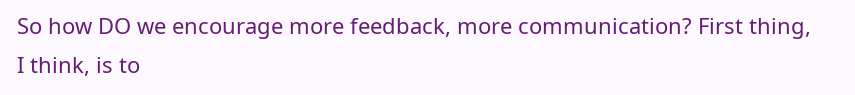So how DO we encourage more feedback, more communication? First thing, I think, is to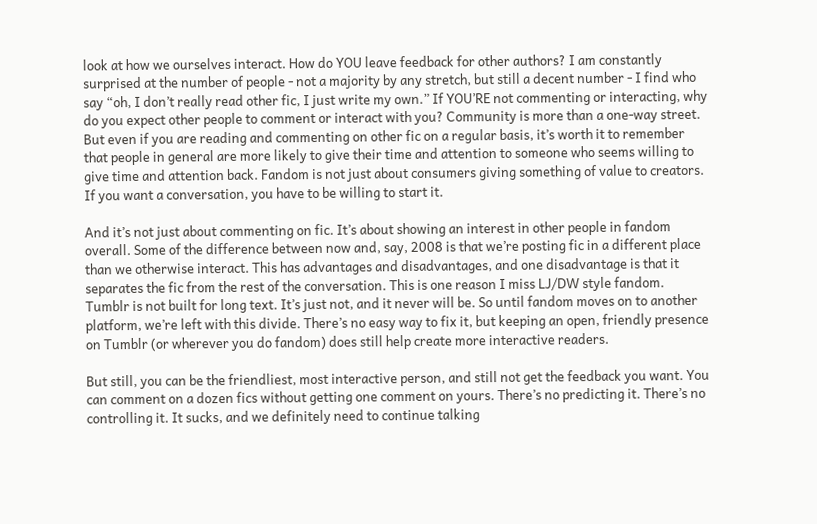look at how we ourselves interact. How do YOU leave feedback for other authors? I am constantly surprised at the number of people - not a majority by any stretch, but still a decent number - I find who say “oh, I don’t really read other fic, I just write my own.” If YOU’RE not commenting or interacting, why do you expect other people to comment or interact with you? Community is more than a one-way street. But even if you are reading and commenting on other fic on a regular basis, it’s worth it to remember that people in general are more likely to give their time and attention to someone who seems willing to give time and attention back. Fandom is not just about consumers giving something of value to creators. If you want a conversation, you have to be willing to start it.

And it’s not just about commenting on fic. It’s about showing an interest in other people in fandom overall. Some of the difference between now and, say, 2008 is that we’re posting fic in a different place than we otherwise interact. This has advantages and disadvantages, and one disadvantage is that it separates the fic from the rest of the conversation. This is one reason I miss LJ/DW style fandom. Tumblr is not built for long text. It’s just not, and it never will be. So until fandom moves on to another platform, we’re left with this divide. There’s no easy way to fix it, but keeping an open, friendly presence on Tumblr (or wherever you do fandom) does still help create more interactive readers.

But still, you can be the friendliest, most interactive person, and still not get the feedback you want. You can comment on a dozen fics without getting one comment on yours. There’s no predicting it. There’s no controlling it. It sucks, and we definitely need to continue talking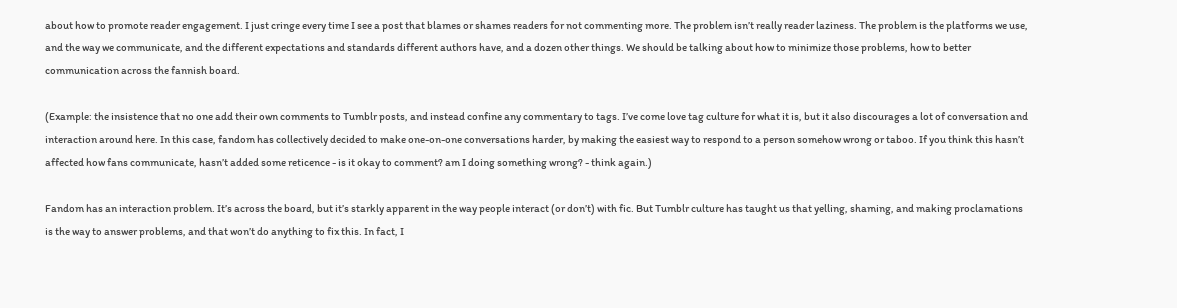about how to promote reader engagement. I just cringe every time I see a post that blames or shames readers for not commenting more. The problem isn’t really reader laziness. The problem is the platforms we use, and the way we communicate, and the different expectations and standards different authors have, and a dozen other things. We should be talking about how to minimize those problems, how to better communication across the fannish board.

(Example: the insistence that no one add their own comments to Tumblr posts, and instead confine any commentary to tags. I’ve come love tag culture for what it is, but it also discourages a lot of conversation and interaction around here. In this case, fandom has collectively decided to make one-on-one conversations harder, by making the easiest way to respond to a person somehow wrong or taboo. If you think this hasn’t affected how fans communicate, hasn’t added some reticence - is it okay to comment? am I doing something wrong? - think again.)

Fandom has an interaction problem. It’s across the board, but it’s starkly apparent in the way people interact (or don’t) with fic. But Tumblr culture has taught us that yelling, shaming, and making proclamations is the way to answer problems, and that won’t do anything to fix this. In fact, I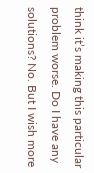think it’s making this particular problem worse. Do I have any solutions? No. But I wish more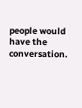people would have the conversation.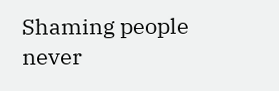Shaming people never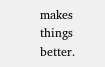makes things better.